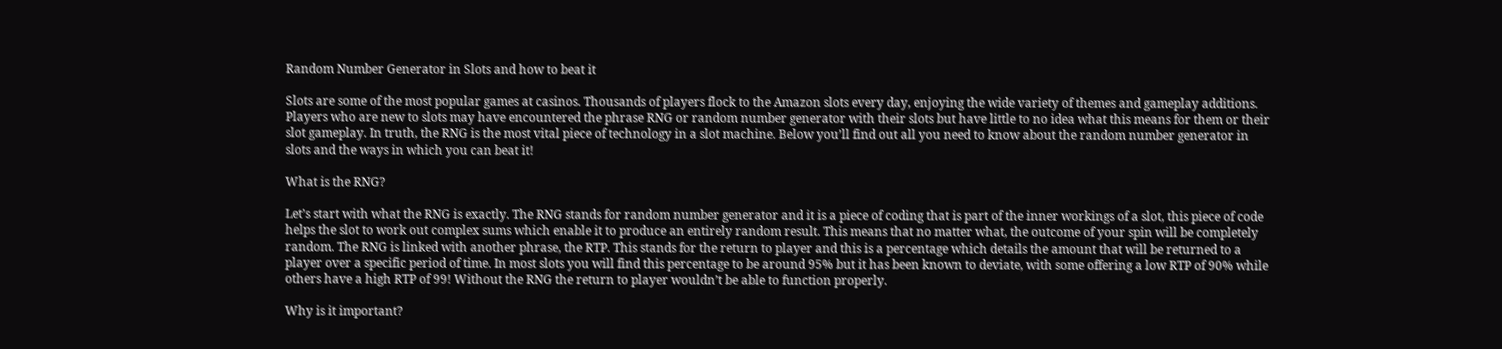Random Number Generator in Slots and how to beat it

Slots are some of the most popular games at casinos. Thousands of players flock to the Amazon slots every day, enjoying the wide variety of themes and gameplay additions. Players who are new to slots may have encountered the phrase RNG or random number generator with their slots but have little to no idea what this means for them or their slot gameplay. In truth, the RNG is the most vital piece of technology in a slot machine. Below you’ll find out all you need to know about the random number generator in slots and the ways in which you can beat it!

What is the RNG?

Let’s start with what the RNG is exactly. The RNG stands for random number generator and it is a piece of coding that is part of the inner workings of a slot, this piece of code helps the slot to work out complex sums which enable it to produce an entirely random result. This means that no matter what, the outcome of your spin will be completely random. The RNG is linked with another phrase, the RTP. This stands for the return to player and this is a percentage which details the amount that will be returned to a player over a specific period of time. In most slots you will find this percentage to be around 95% but it has been known to deviate, with some offering a low RTP of 90% while others have a high RTP of 99! Without the RNG the return to player wouldn’t be able to function properly.

Why is it important?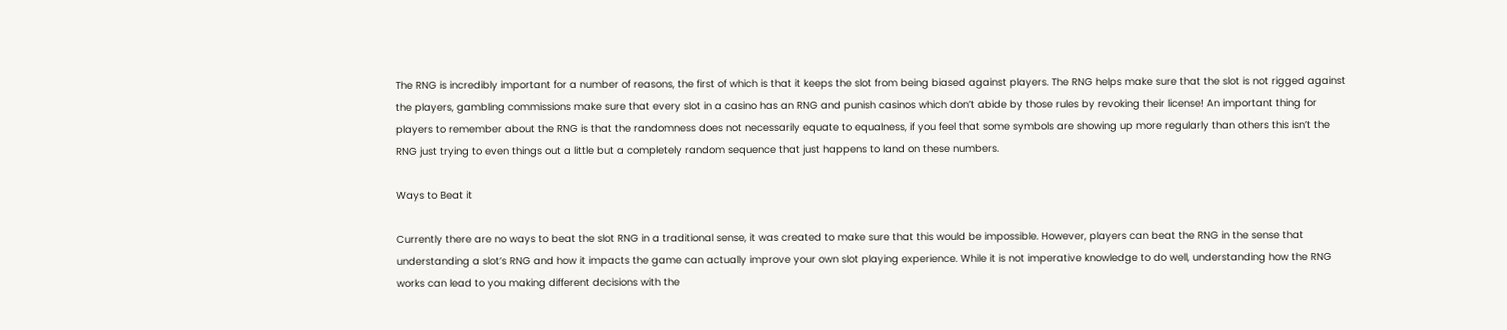The RNG is incredibly important for a number of reasons, the first of which is that it keeps the slot from being biased against players. The RNG helps make sure that the slot is not rigged against the players, gambling commissions make sure that every slot in a casino has an RNG and punish casinos which don’t abide by those rules by revoking their license! An important thing for players to remember about the RNG is that the randomness does not necessarily equate to equalness, if you feel that some symbols are showing up more regularly than others this isn’t the RNG just trying to even things out a little but a completely random sequence that just happens to land on these numbers.

Ways to Beat it

Currently there are no ways to beat the slot RNG in a traditional sense, it was created to make sure that this would be impossible. However, players can beat the RNG in the sense that understanding a slot’s RNG and how it impacts the game can actually improve your own slot playing experience. While it is not imperative knowledge to do well, understanding how the RNG works can lead to you making different decisions with the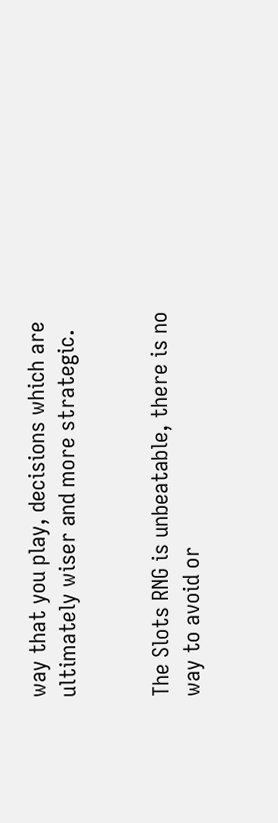way that you play, decisions which are ultimately wiser and more strategic.


The Slots RNG is unbeatable, there is no way to avoid or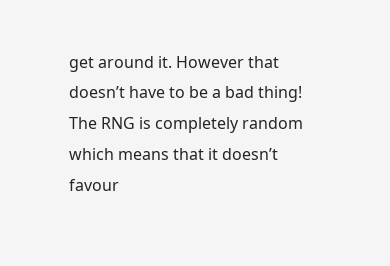get around it. However that doesn’t have to be a bad thing! The RNG is completely random which means that it doesn’t favour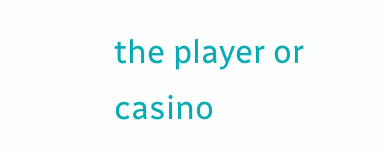the player or casino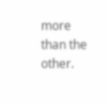more than the other.